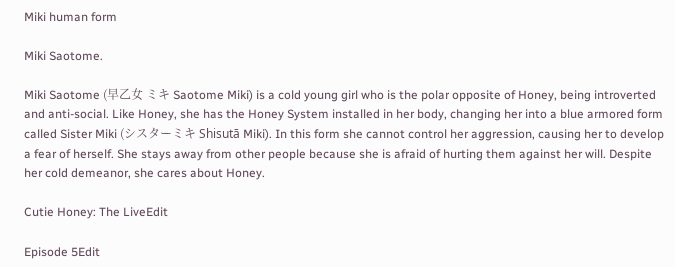Miki human form

Miki Saotome.

Miki Saotome (早乙女 ミキ Saotome Miki) is a cold young girl who is the polar opposite of Honey, being introverted and anti-social. Like Honey, she has the Honey System installed in her body, changing her into a blue armored form called Sister Miki (シスターミキ Shisutā Miki). In this form she cannot control her aggression, causing her to develop a fear of herself. She stays away from other people because she is afraid of hurting them against her will. Despite her cold demeanor, she cares about Honey.

Cutie Honey: The LiveEdit

Episode 5Edit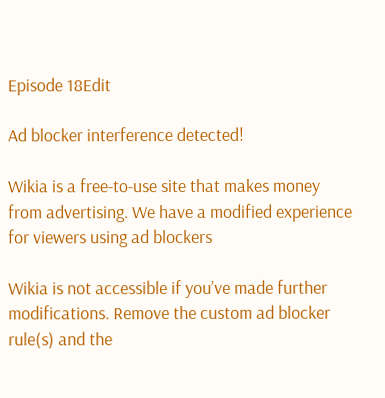Episode 18Edit

Ad blocker interference detected!

Wikia is a free-to-use site that makes money from advertising. We have a modified experience for viewers using ad blockers

Wikia is not accessible if you’ve made further modifications. Remove the custom ad blocker rule(s) and the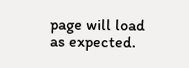page will load as expected.